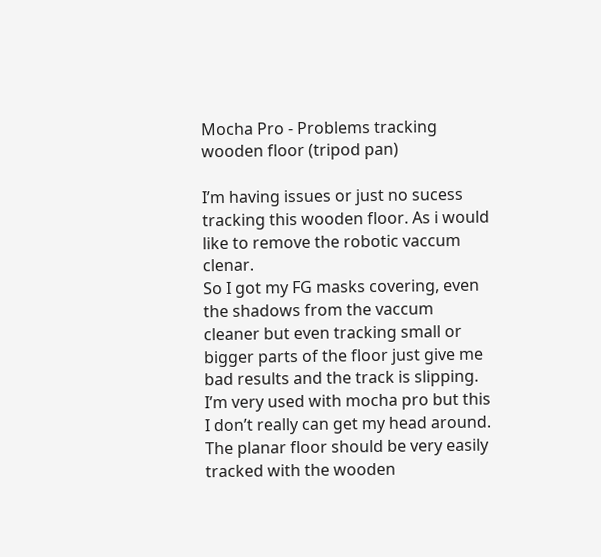Mocha Pro - Problems tracking wooden floor (tripod pan)

I’m having issues or just no sucess tracking this wooden floor. As i would like to remove the robotic vaccum clenar.
So I got my FG masks covering, even the shadows from the vaccum cleaner but even tracking small or bigger parts of the floor just give me bad results and the track is slipping. I’m very used with mocha pro but this I don’t really can get my head around. The planar floor should be very easily tracked with the wooden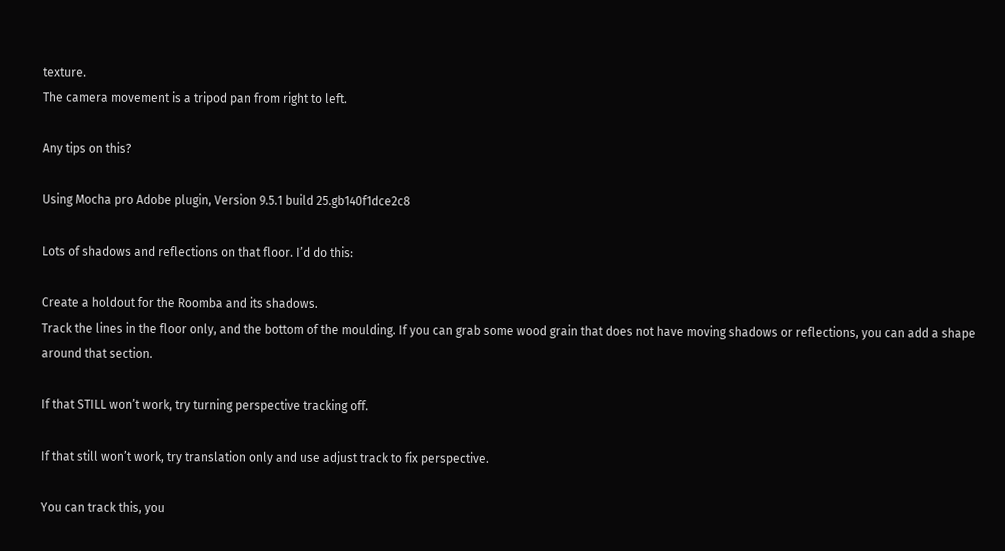texture.
The camera movement is a tripod pan from right to left.

Any tips on this?

Using Mocha pro Adobe plugin, Version 9.5.1 build 25.gb140f1dce2c8

Lots of shadows and reflections on that floor. I’d do this:

Create a holdout for the Roomba and its shadows.
Track the lines in the floor only, and the bottom of the moulding. If you can grab some wood grain that does not have moving shadows or reflections, you can add a shape around that section.

If that STILL won’t work, try turning perspective tracking off.

If that still won’t work, try translation only and use adjust track to fix perspective.

You can track this, you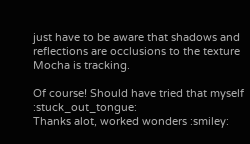just have to be aware that shadows and reflections are occlusions to the texture Mocha is tracking.

Of course! Should have tried that myself :stuck_out_tongue:
Thanks alot, worked wonders :smiley: